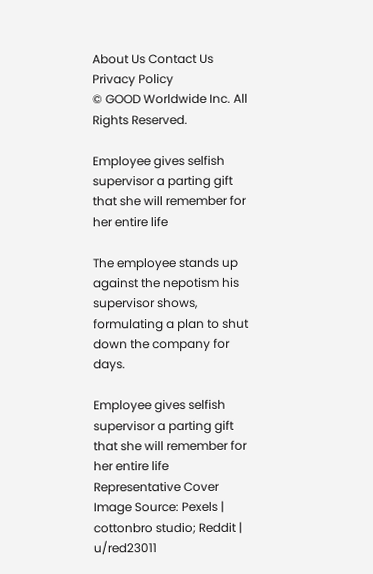About Us Contact Us Privacy Policy
© GOOD Worldwide Inc. All Rights Reserved.

Employee gives selfish supervisor a parting gift that she will remember for her entire life

The employee stands up against the nepotism his supervisor shows, formulating a plan to shut down the company for days.

Employee gives selfish supervisor a parting gift that she will remember for her entire life
Representative Cover Image Source: Pexels | cottonbro studio; Reddit | u/red23011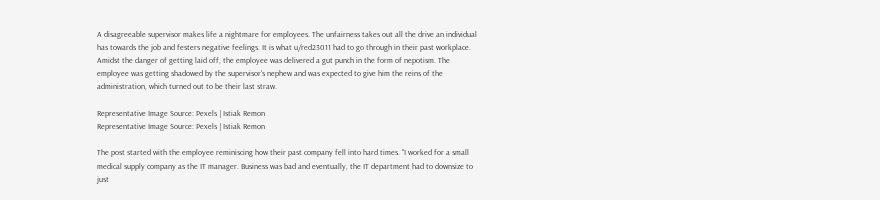A disagreeable supervisor makes life a nightmare for employees. The unfairness takes out all the drive an individual has towards the job and festers negative feelings. It is what u/red23011 had to go through in their past workplace. Amidst the danger of getting laid off, the employee was delivered a gut punch in the form of nepotism. The employee was getting shadowed by the supervisor's nephew and was expected to give him the reins of the administration, which turned out to be their last straw.

Representative Image Source: Pexels | Istiak Remon
Representative Image Source: Pexels | Istiak Remon

The post started with the employee reminiscing how their past company fell into hard times. "I worked for a small medical supply company as the IT manager. Business was bad and eventually, the IT department had to downsize to just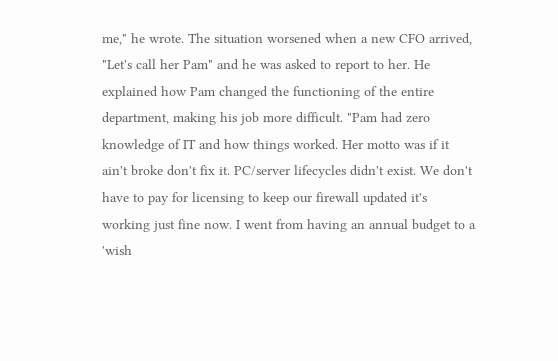me," he wrote. The situation worsened when a new CFO arrived, "Let's call her Pam" and he was asked to report to her. He explained how Pam changed the functioning of the entire department, making his job more difficult. "Pam had zero knowledge of IT and how things worked. Her motto was if it ain't broke don't fix it. PC/server lifecycles didn't exist. We don't have to pay for licensing to keep our firewall updated it's working just fine now. I went from having an annual budget to a 'wish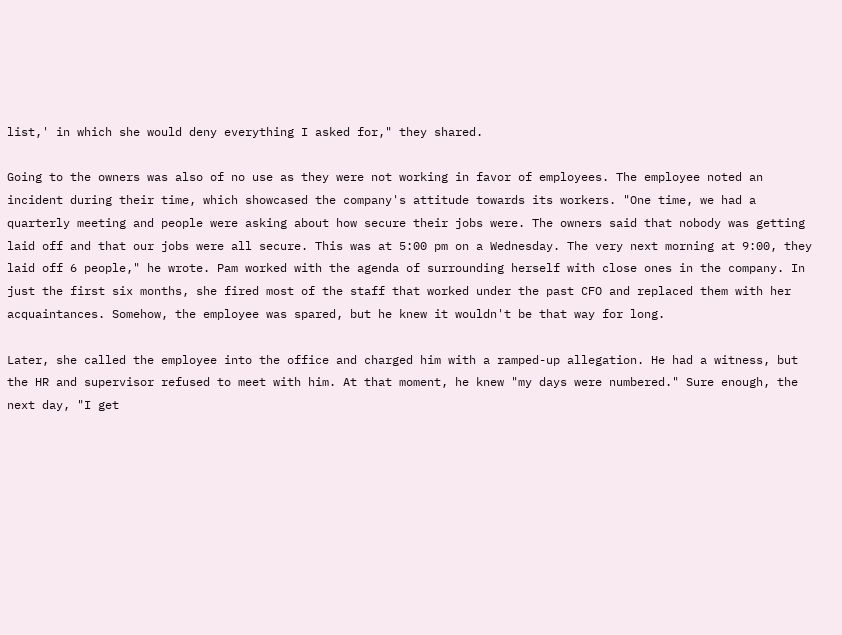list,' in which she would deny everything I asked for," they shared.

Going to the owners was also of no use as they were not working in favor of employees. The employee noted an incident during their time, which showcased the company's attitude towards its workers. "One time, we had a quarterly meeting and people were asking about how secure their jobs were. The owners said that nobody was getting laid off and that our jobs were all secure. This was at 5:00 pm on a Wednesday. The very next morning at 9:00, they laid off 6 people," he wrote. Pam worked with the agenda of surrounding herself with close ones in the company. In just the first six months, she fired most of the staff that worked under the past CFO and replaced them with her acquaintances. Somehow, the employee was spared, but he knew it wouldn't be that way for long.

Later, she called the employee into the office and charged him with a ramped-up allegation. He had a witness, but the HR and supervisor refused to meet with him. At that moment, he knew "my days were numbered." Sure enough, the next day, "I get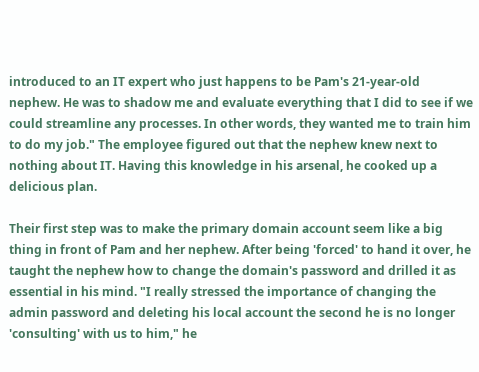introduced to an IT expert who just happens to be Pam's 21-year-old nephew. He was to shadow me and evaluate everything that I did to see if we could streamline any processes. In other words, they wanted me to train him to do my job." The employee figured out that the nephew knew next to nothing about IT. Having this knowledge in his arsenal, he cooked up a delicious plan.

Their first step was to make the primary domain account seem like a big thing in front of Pam and her nephew. After being 'forced' to hand it over, he taught the nephew how to change the domain's password and drilled it as essential in his mind. "I really stressed the importance of changing the admin password and deleting his local account the second he is no longer 'consulting' with us to him," he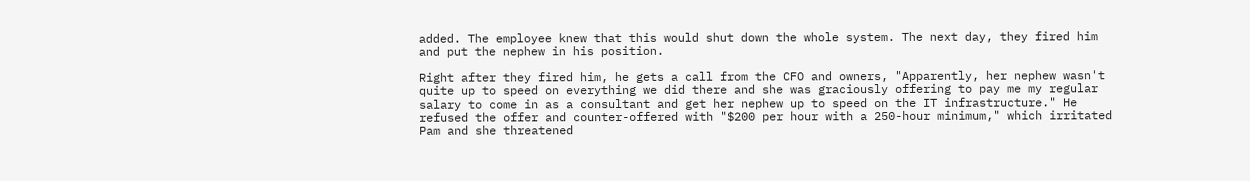added. The employee knew that this would shut down the whole system. The next day, they fired him and put the nephew in his position.

Right after they fired him, he gets a call from the CFO and owners, "Apparently, her nephew wasn't quite up to speed on everything we did there and she was graciously offering to pay me my regular salary to come in as a consultant and get her nephew up to speed on the IT infrastructure." He refused the offer and counter-offered with "$200 per hour with a 250-hour minimum," which irritated Pam and she threatened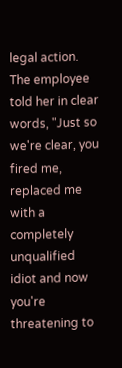legal action. The employee told her in clear words, "Just so we're clear, you fired me, replaced me with a completely unqualified idiot and now you're threatening to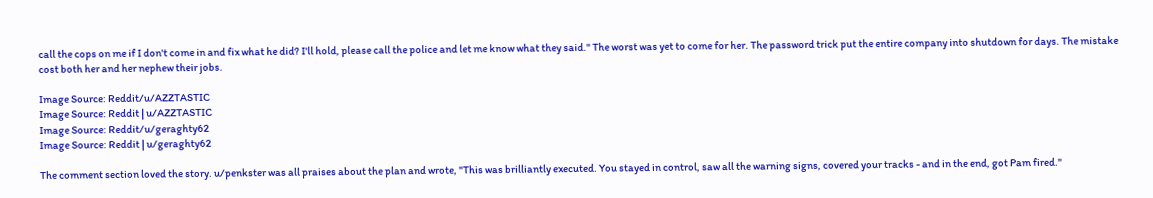call the cops on me if I don't come in and fix what he did? I'll hold, please call the police and let me know what they said." The worst was yet to come for her. The password trick put the entire company into shutdown for days. The mistake cost both her and her nephew their jobs.

Image Source: Reddit/u/AZZTASTIC
Image Source: Reddit | u/AZZTASTIC
Image Source: Reddit/u/geraghty62
Image Source: Reddit | u/geraghty62

The comment section loved the story. u/penkster was all praises about the plan and wrote, "This was brilliantly executed. You stayed in control, saw all the warning signs, covered your tracks - and in the end, got Pam fired."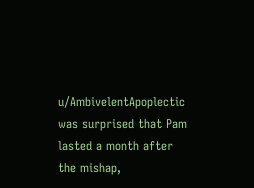u/AmbivelentApoplectic was surprised that Pam lasted a month after the mishap,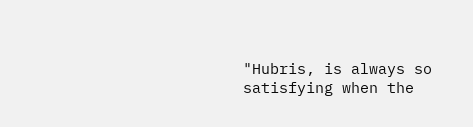"Hubris, is always so satisfying when the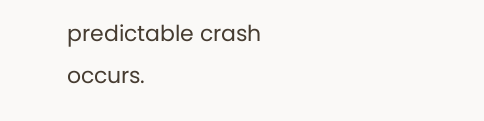predictable crash occurs.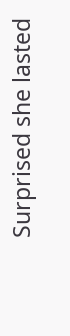Surprised she lasted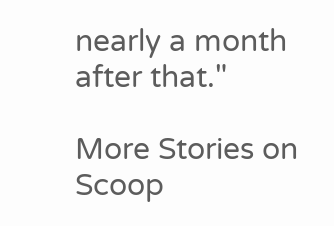nearly a month after that."

More Stories on Scoop